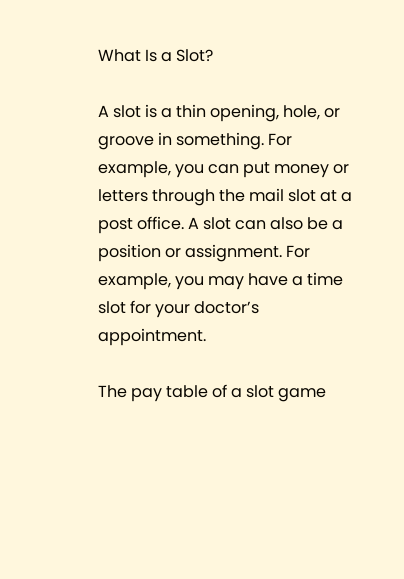What Is a Slot?

A slot is a thin opening, hole, or groove in something. For example, you can put money or letters through the mail slot at a post office. A slot can also be a position or assignment. For example, you may have a time slot for your doctor’s appointment.

The pay table of a slot game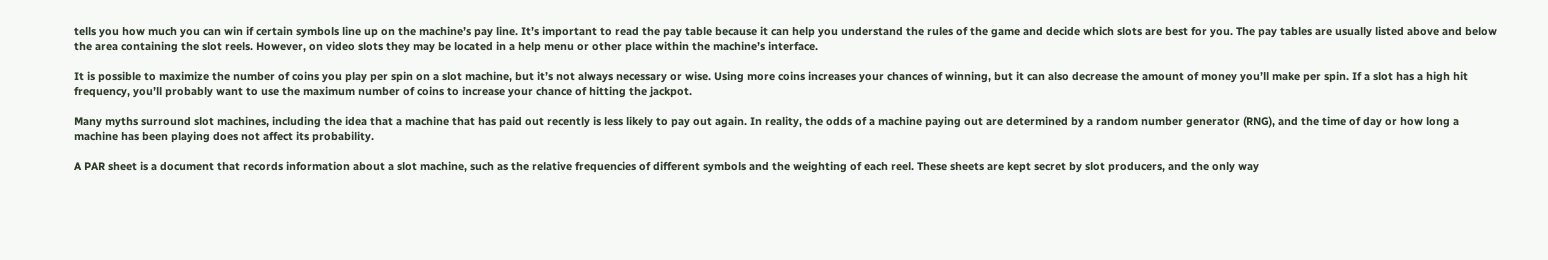tells you how much you can win if certain symbols line up on the machine’s pay line. It’s important to read the pay table because it can help you understand the rules of the game and decide which slots are best for you. The pay tables are usually listed above and below the area containing the slot reels. However, on video slots they may be located in a help menu or other place within the machine’s interface.

It is possible to maximize the number of coins you play per spin on a slot machine, but it’s not always necessary or wise. Using more coins increases your chances of winning, but it can also decrease the amount of money you’ll make per spin. If a slot has a high hit frequency, you’ll probably want to use the maximum number of coins to increase your chance of hitting the jackpot.

Many myths surround slot machines, including the idea that a machine that has paid out recently is less likely to pay out again. In reality, the odds of a machine paying out are determined by a random number generator (RNG), and the time of day or how long a machine has been playing does not affect its probability.

A PAR sheet is a document that records information about a slot machine, such as the relative frequencies of different symbols and the weighting of each reel. These sheets are kept secret by slot producers, and the only way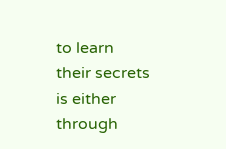to learn their secrets is either through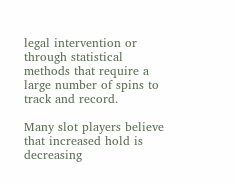legal intervention or through statistical methods that require a large number of spins to track and record.

Many slot players believe that increased hold is decreasing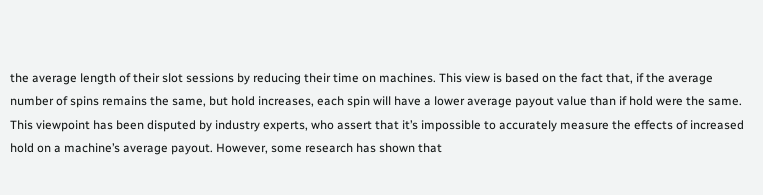the average length of their slot sessions by reducing their time on machines. This view is based on the fact that, if the average number of spins remains the same, but hold increases, each spin will have a lower average payout value than if hold were the same. This viewpoint has been disputed by industry experts, who assert that it’s impossible to accurately measure the effects of increased hold on a machine’s average payout. However, some research has shown that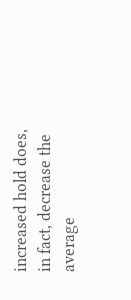increased hold does, in fact, decrease the average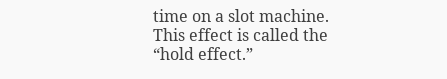time on a slot machine. This effect is called the “hold effect.”